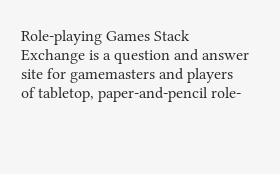Role-playing Games Stack Exchange is a question and answer site for gamemasters and players of tabletop, paper-and-pencil role-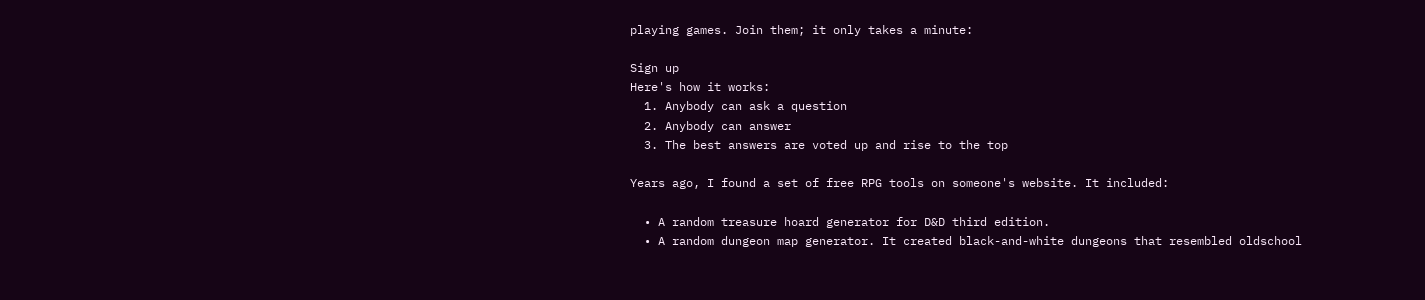playing games. Join them; it only takes a minute:

Sign up
Here's how it works:
  1. Anybody can ask a question
  2. Anybody can answer
  3. The best answers are voted up and rise to the top

Years ago, I found a set of free RPG tools on someone's website. It included:

  • A random treasure hoard generator for D&D third edition.
  • A random dungeon map generator. It created black-and-white dungeons that resembled oldschool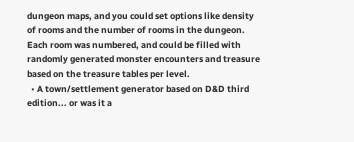dungeon maps, and you could set options like density of rooms and the number of rooms in the dungeon. Each room was numbered, and could be filled with randomly generated monster encounters and treasure based on the treasure tables per level.
  • A town/settlement generator based on D&D third edition... or was it a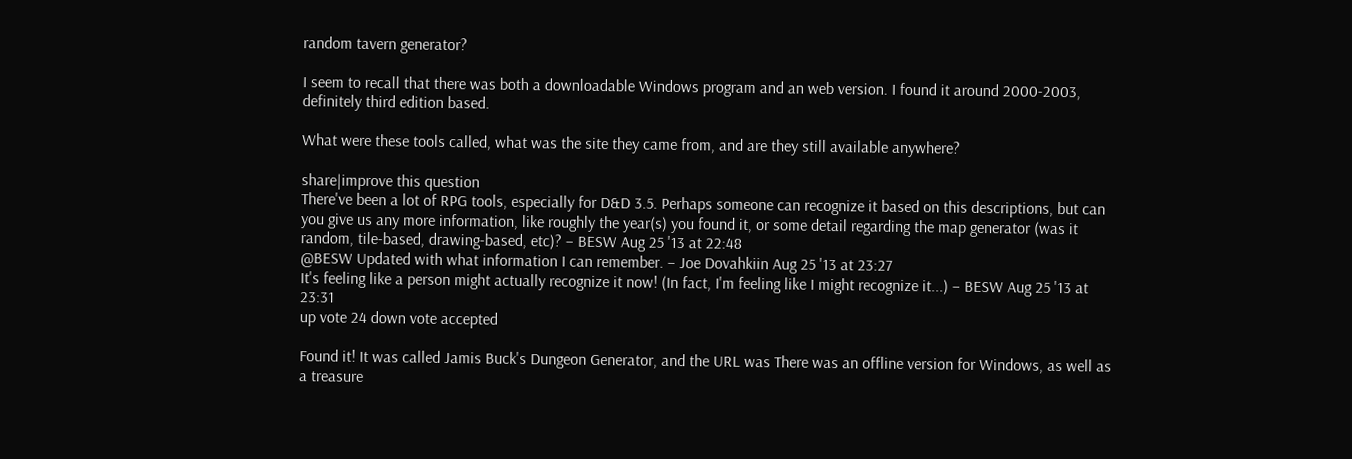random tavern generator?

I seem to recall that there was both a downloadable Windows program and an web version. I found it around 2000-2003, definitely third edition based.

What were these tools called, what was the site they came from, and are they still available anywhere?

share|improve this question
There've been a lot of RPG tools, especially for D&D 3.5. Perhaps someone can recognize it based on this descriptions, but can you give us any more information, like roughly the year(s) you found it, or some detail regarding the map generator (was it random, tile-based, drawing-based, etc)? – BESW Aug 25 '13 at 22:48
@BESW Updated with what information I can remember. – Joe Dovahkiin Aug 25 '13 at 23:27
It's feeling like a person might actually recognize it now! (In fact, I'm feeling like I might recognize it...) – BESW Aug 25 '13 at 23:31
up vote 24 down vote accepted

Found it! It was called Jamis Buck's Dungeon Generator, and the URL was There was an offline version for Windows, as well as a treasure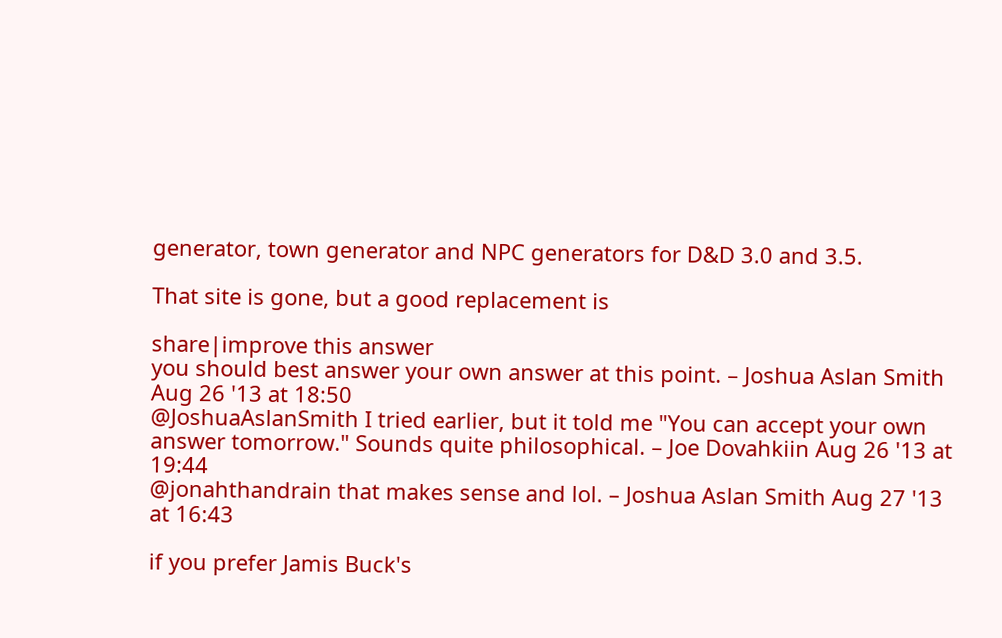generator, town generator and NPC generators for D&D 3.0 and 3.5.

That site is gone, but a good replacement is

share|improve this answer
you should best answer your own answer at this point. – Joshua Aslan Smith Aug 26 '13 at 18:50
@JoshuaAslanSmith I tried earlier, but it told me "You can accept your own answer tomorrow." Sounds quite philosophical. – Joe Dovahkiin Aug 26 '13 at 19:44
@jonahthandrain that makes sense and lol. – Joshua Aslan Smith Aug 27 '13 at 16:43

if you prefer Jamis Buck's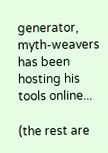generator, myth-weavers has been hosting his tools online...

(the rest are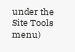under the Site Tools menu)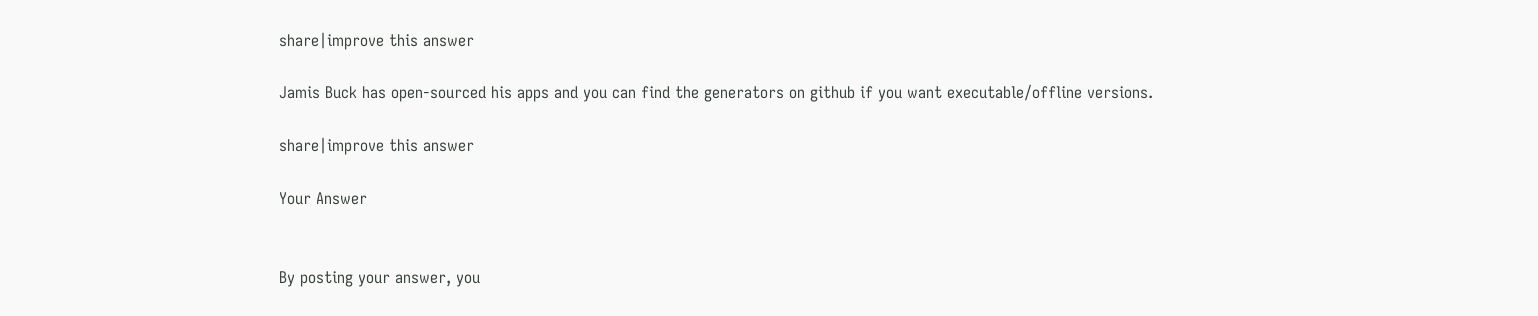share|improve this answer

Jamis Buck has open-sourced his apps and you can find the generators on github if you want executable/offline versions.

share|improve this answer

Your Answer


By posting your answer, you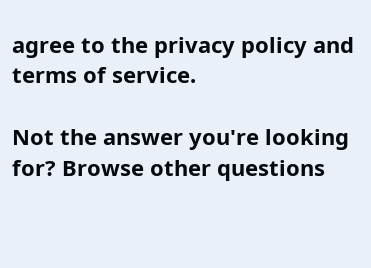agree to the privacy policy and terms of service.

Not the answer you're looking for? Browse other questions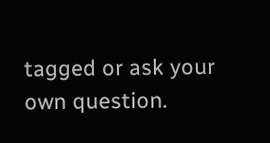tagged or ask your own question.